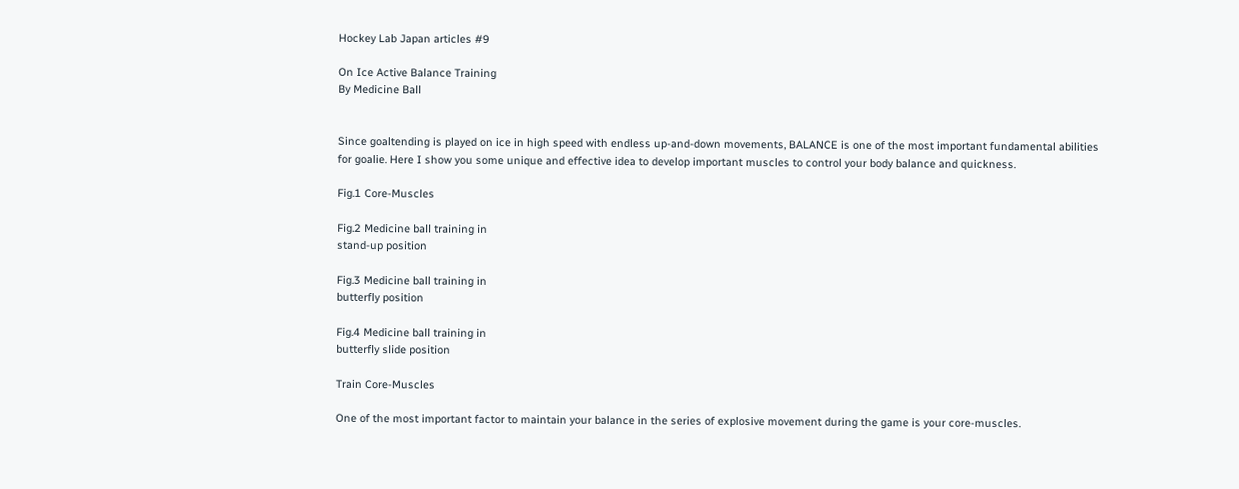Hockey Lab Japan articles #9

On Ice Active Balance Training
By Medicine Ball


Since goaltending is played on ice in high speed with endless up-and-down movements, BALANCE is one of the most important fundamental abilities for goalie. Here I show you some unique and effective idea to develop important muscles to control your body balance and quickness.

Fig.1 Core-Muscles

Fig.2 Medicine ball training in
stand-up position

Fig.3 Medicine ball training in
butterfly position

Fig.4 Medicine ball training in
butterfly slide position

Train Core-Muscles

One of the most important factor to maintain your balance in the series of explosive movement during the game is your core-muscles.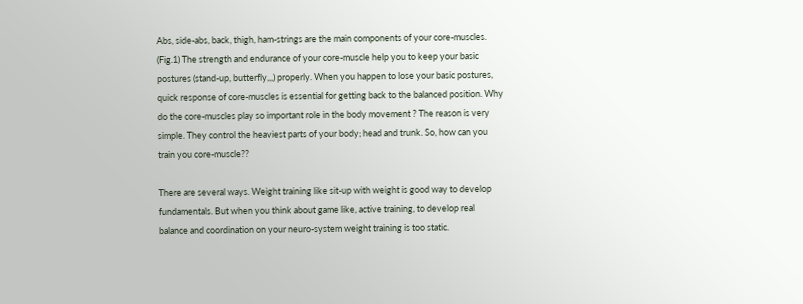Abs, side-abs, back, thigh, ham-strings are the main components of your core-muscles. (Fig.1) The strength and endurance of your core-muscle help you to keep your basic postures (stand-up, butterfly,,,) properly. When you happen to lose your basic postures, quick response of core-muscles is essential for getting back to the balanced position. Why do the core-muscles play so important role in the body movement ? The reason is very simple. They control the heaviest parts of your body; head and trunk. So, how can you train you core-muscle??

There are several ways. Weight training like sit-up with weight is good way to develop fundamentals. But when you think about game like, active training, to develop real balance and coordination on your neuro-system weight training is too static.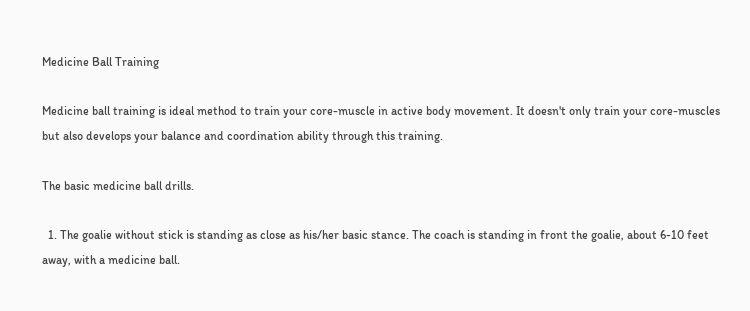Medicine Ball Training

Medicine ball training is ideal method to train your core-muscle in active body movement. It doesn't only train your core-muscles but also develops your balance and coordination ability through this training.

The basic medicine ball drills.

  1. The goalie without stick is standing as close as his/her basic stance. The coach is standing in front the goalie, about 6-10 feet away, with a medicine ball.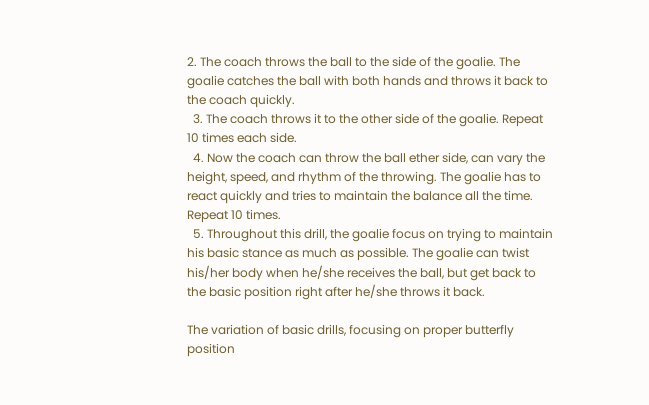2. The coach throws the ball to the side of the goalie. The goalie catches the ball with both hands and throws it back to the coach quickly.
  3. The coach throws it to the other side of the goalie. Repeat 10 times each side.
  4. Now the coach can throw the ball ether side, can vary the height, speed, and rhythm of the throwing. The goalie has to react quickly and tries to maintain the balance all the time. Repeat 10 times.
  5. Throughout this drill, the goalie focus on trying to maintain his basic stance as much as possible. The goalie can twist his/her body when he/she receives the ball, but get back to the basic position right after he/she throws it back.

The variation of basic drills, focusing on proper butterfly position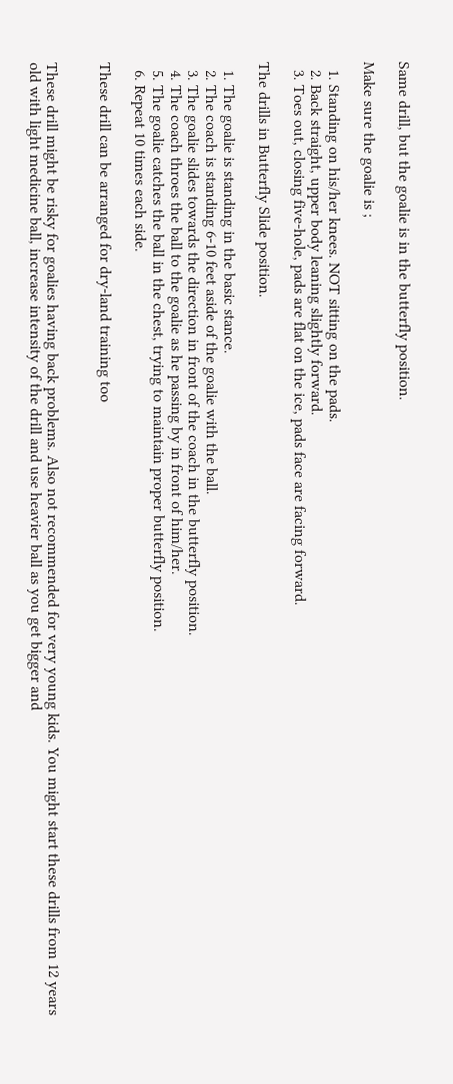Same drill, but the goalie is in the butterfly position.

Make sure the goalie is ;

  1. Standing on his/her knees. NOT sitting on the pads.
  2. Back straight, upper body leaning slightly forward.
  3. Toes out, closing five-hole, pads are flat on the ice, pads face are facing forward.

The drills in Butterfly Slide position.

  1. The goalie is standing in the basic stance.
  2. The coach is standing 6-10 feet aside of the goalie with the ball.
  3. The goalie slides towards the direction in front of the coach in the butterfly position.
  4. The coach throes the ball to the goalie as he passing by in front of him/her.
  5. The goalie catches the ball in the chest, trying to maintain proper butterfly position.
  6. Repeat 10 times each side.

These drill can be arranged for dry-land training too


These drill might be risky for goalies having back problems. Also not recommended for very young kids. You might start these drills from 12 years old with light medicine ball, increase intensity of the drill and use heavier ball as you get bigger and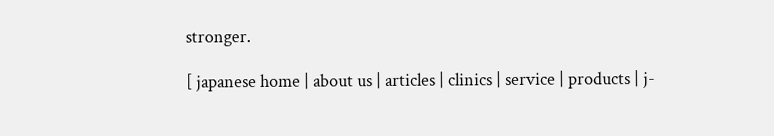stronger.

[ japanese home | about us | articles | clinics | service | products | j-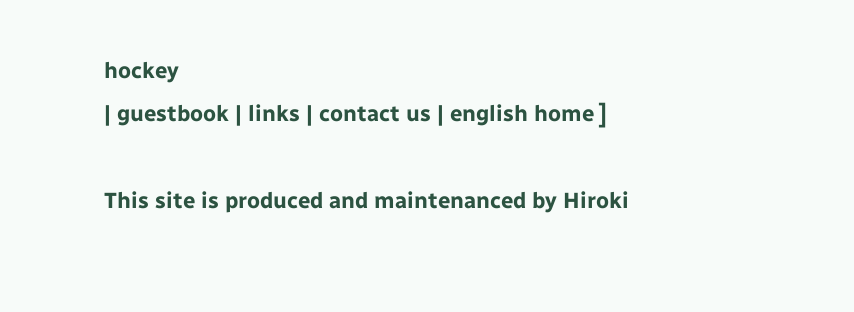hockey
| guestbook | links | contact us | english home ]

This site is produced and maintenanced by Hiroki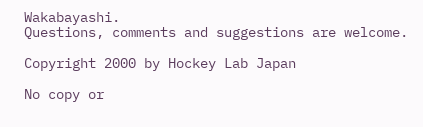Wakabayashi.
Questions, comments and suggestions are welcome.

Copyright 2000 by Hockey Lab Japan

No copy or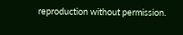reproduction without permission.